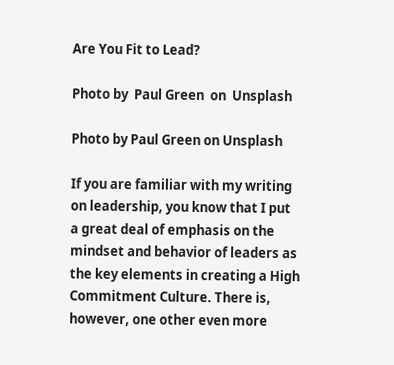Are You Fit to Lead?

Photo by  Paul Green  on  Unsplash

Photo by Paul Green on Unsplash

If you are familiar with my writing on leadership, you know that I put a great deal of emphasis on the mindset and behavior of leaders as the key elements in creating a High Commitment Culture. There is, however, one other even more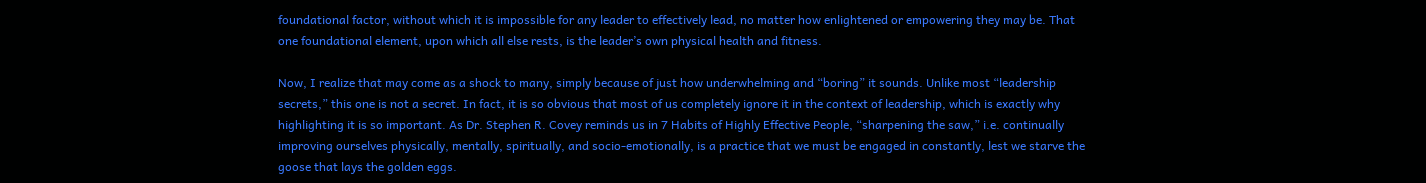foundational factor, without which it is impossible for any leader to effectively lead, no matter how enlightened or empowering they may be. That one foundational element, upon which all else rests, is the leader’s own physical health and fitness.

Now, I realize that may come as a shock to many, simply because of just how underwhelming and “boring” it sounds. Unlike most “leadership secrets,” this one is not a secret. In fact, it is so obvious that most of us completely ignore it in the context of leadership, which is exactly why highlighting it is so important. As Dr. Stephen R. Covey reminds us in 7 Habits of Highly Effective People, “sharpening the saw,” i.e. continually improving ourselves physically, mentally, spiritually, and socio-emotionally, is a practice that we must be engaged in constantly, lest we starve the goose that lays the golden eggs.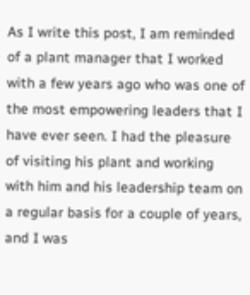As I write this post, I am reminded of a plant manager that I worked with a few years ago who was one of the most empowering leaders that I have ever seen. I had the pleasure of visiting his plant and working with him and his leadership team on a regular basis for a couple of years, and I was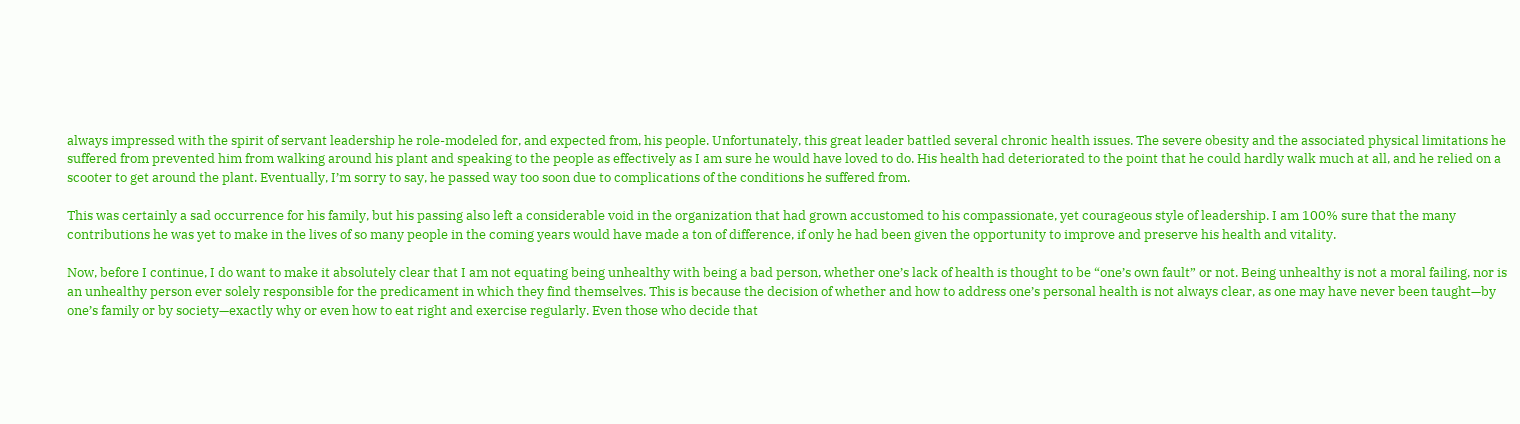always impressed with the spirit of servant leadership he role-modeled for, and expected from, his people. Unfortunately, this great leader battled several chronic health issues. The severe obesity and the associated physical limitations he suffered from prevented him from walking around his plant and speaking to the people as effectively as I am sure he would have loved to do. His health had deteriorated to the point that he could hardly walk much at all, and he relied on a scooter to get around the plant. Eventually, I’m sorry to say, he passed way too soon due to complications of the conditions he suffered from.

This was certainly a sad occurrence for his family, but his passing also left a considerable void in the organization that had grown accustomed to his compassionate, yet courageous style of leadership. I am 100% sure that the many contributions he was yet to make in the lives of so many people in the coming years would have made a ton of difference, if only he had been given the opportunity to improve and preserve his health and vitality.

Now, before I continue, I do want to make it absolutely clear that I am not equating being unhealthy with being a bad person, whether one’s lack of health is thought to be “one’s own fault” or not. Being unhealthy is not a moral failing, nor is an unhealthy person ever solely responsible for the predicament in which they find themselves. This is because the decision of whether and how to address one’s personal health is not always clear, as one may have never been taught—by one’s family or by society—exactly why or even how to eat right and exercise regularly. Even those who decide that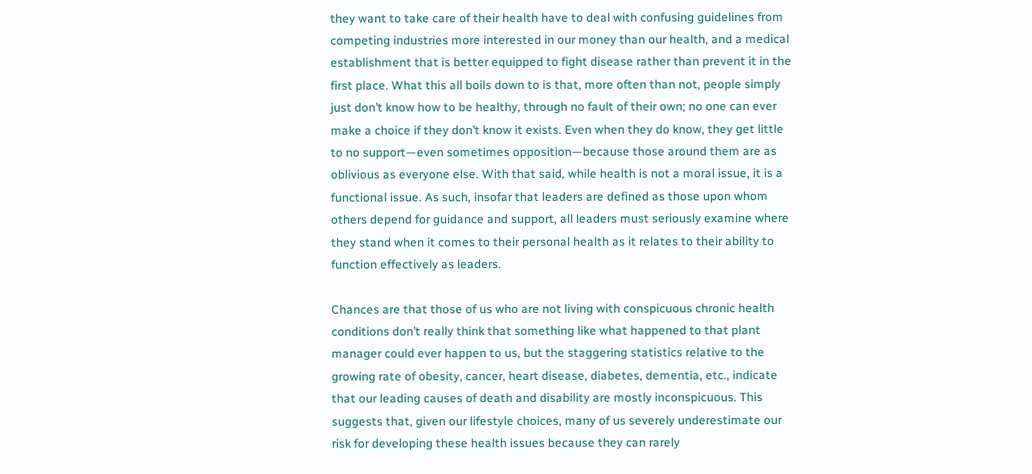they want to take care of their health have to deal with confusing guidelines from competing industries more interested in our money than our health, and a medical establishment that is better equipped to fight disease rather than prevent it in the first place. What this all boils down to is that, more often than not, people simply just don’t know how to be healthy, through no fault of their own; no one can ever make a choice if they don’t know it exists. Even when they do know, they get little to no support—even sometimes opposition—because those around them are as oblivious as everyone else. With that said, while health is not a moral issue, it is a functional issue. As such, insofar that leaders are defined as those upon whom others depend for guidance and support, all leaders must seriously examine where they stand when it comes to their personal health as it relates to their ability to function effectively as leaders.

Chances are that those of us who are not living with conspicuous chronic health conditions don’t really think that something like what happened to that plant manager could ever happen to us, but the staggering statistics relative to the growing rate of obesity, cancer, heart disease, diabetes, dementia, etc., indicate that our leading causes of death and disability are mostly inconspicuous. This suggests that, given our lifestyle choices, many of us severely underestimate our risk for developing these health issues because they can rarely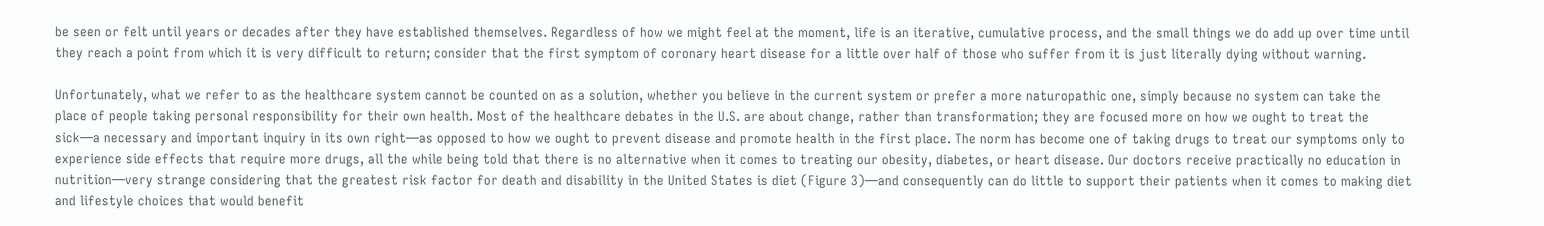be seen or felt until years or decades after they have established themselves. Regardless of how we might feel at the moment, life is an iterative, cumulative process, and the small things we do add up over time until they reach a point from which it is very difficult to return; consider that the first symptom of coronary heart disease for a little over half of those who suffer from it is just literally dying without warning.

Unfortunately, what we refer to as the healthcare system cannot be counted on as a solution, whether you believe in the current system or prefer a more naturopathic one, simply because no system can take the place of people taking personal responsibility for their own health. Most of the healthcare debates in the U.S. are about change, rather than transformation; they are focused more on how we ought to treat the sick—a necessary and important inquiry in its own right—as opposed to how we ought to prevent disease and promote health in the first place. The norm has become one of taking drugs to treat our symptoms only to experience side effects that require more drugs, all the while being told that there is no alternative when it comes to treating our obesity, diabetes, or heart disease. Our doctors receive practically no education in nutrition—very strange considering that the greatest risk factor for death and disability in the United States is diet (Figure 3)—and consequently can do little to support their patients when it comes to making diet and lifestyle choices that would benefit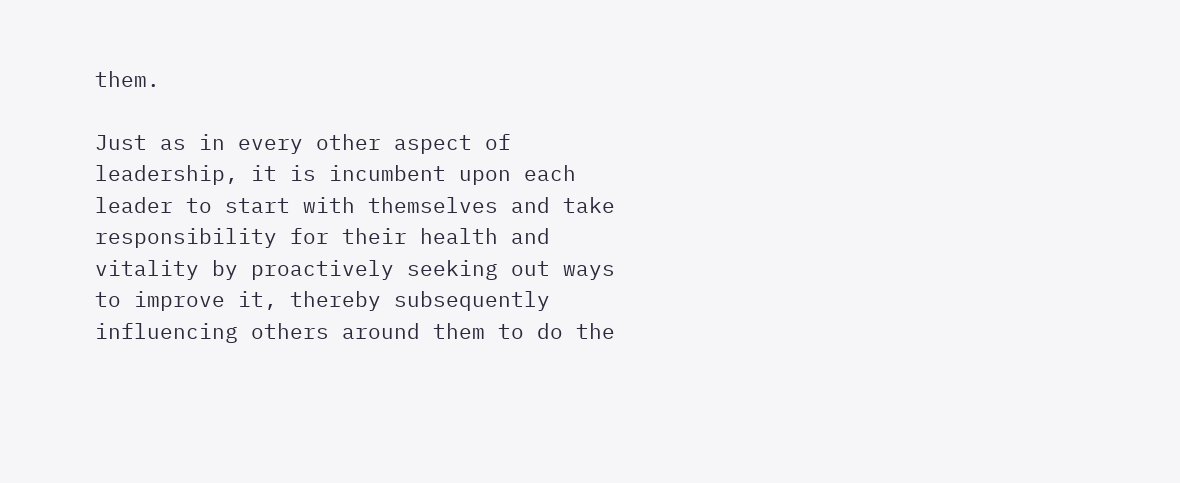them.

Just as in every other aspect of leadership, it is incumbent upon each leader to start with themselves and take responsibility for their health and vitality by proactively seeking out ways to improve it, thereby subsequently influencing others around them to do the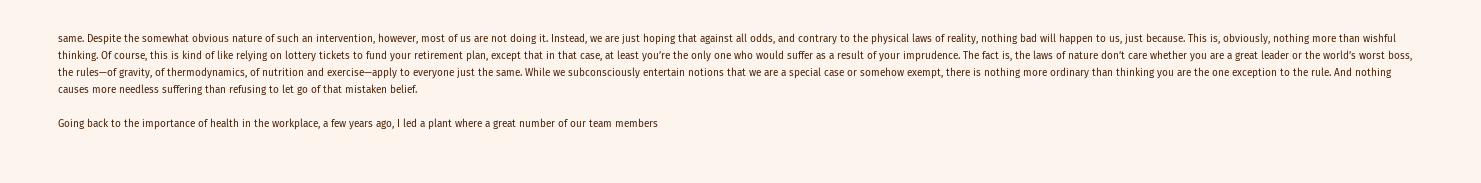same. Despite the somewhat obvious nature of such an intervention, however, most of us are not doing it. Instead, we are just hoping that against all odds, and contrary to the physical laws of reality, nothing bad will happen to us, just because. This is, obviously, nothing more than wishful thinking. Of course, this is kind of like relying on lottery tickets to fund your retirement plan, except that in that case, at least you’re the only one who would suffer as a result of your imprudence. The fact is, the laws of nature don’t care whether you are a great leader or the world’s worst boss, the rules—of gravity, of thermodynamics, of nutrition and exercise—apply to everyone just the same. While we subconsciously entertain notions that we are a special case or somehow exempt, there is nothing more ordinary than thinking you are the one exception to the rule. And nothing causes more needless suffering than refusing to let go of that mistaken belief.

Going back to the importance of health in the workplace, a few years ago, I led a plant where a great number of our team members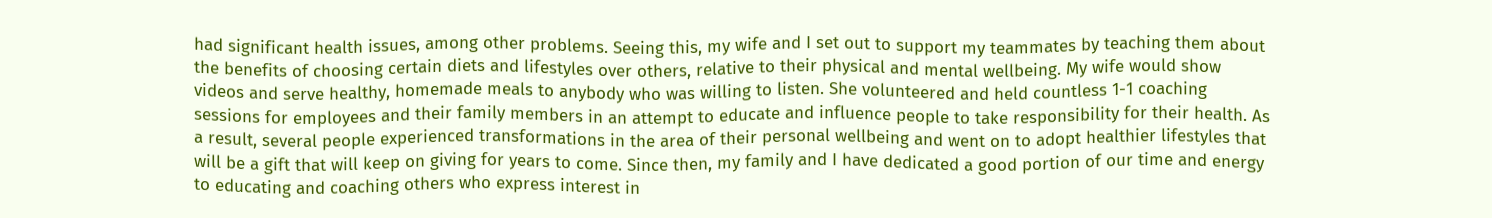had significant health issues, among other problems. Seeing this, my wife and I set out to support my teammates by teaching them about the benefits of choosing certain diets and lifestyles over others, relative to their physical and mental wellbeing. My wife would show videos and serve healthy, homemade meals to anybody who was willing to listen. She volunteered and held countless 1-1 coaching sessions for employees and their family members in an attempt to educate and influence people to take responsibility for their health. As a result, several people experienced transformations in the area of their personal wellbeing and went on to adopt healthier lifestyles that will be a gift that will keep on giving for years to come. Since then, my family and I have dedicated a good portion of our time and energy to educating and coaching others who express interest in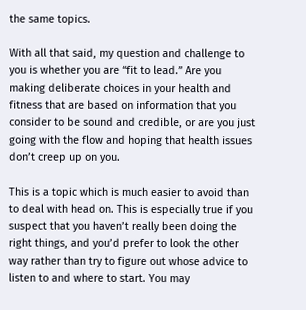the same topics.

With all that said, my question and challenge to you is whether you are “fit to lead.” Are you making deliberate choices in your health and fitness that are based on information that you consider to be sound and credible, or are you just going with the flow and hoping that health issues don’t creep up on you.

This is a topic which is much easier to avoid than to deal with head on. This is especially true if you suspect that you haven’t really been doing the right things, and you’d prefer to look the other way rather than try to figure out whose advice to listen to and where to start. You may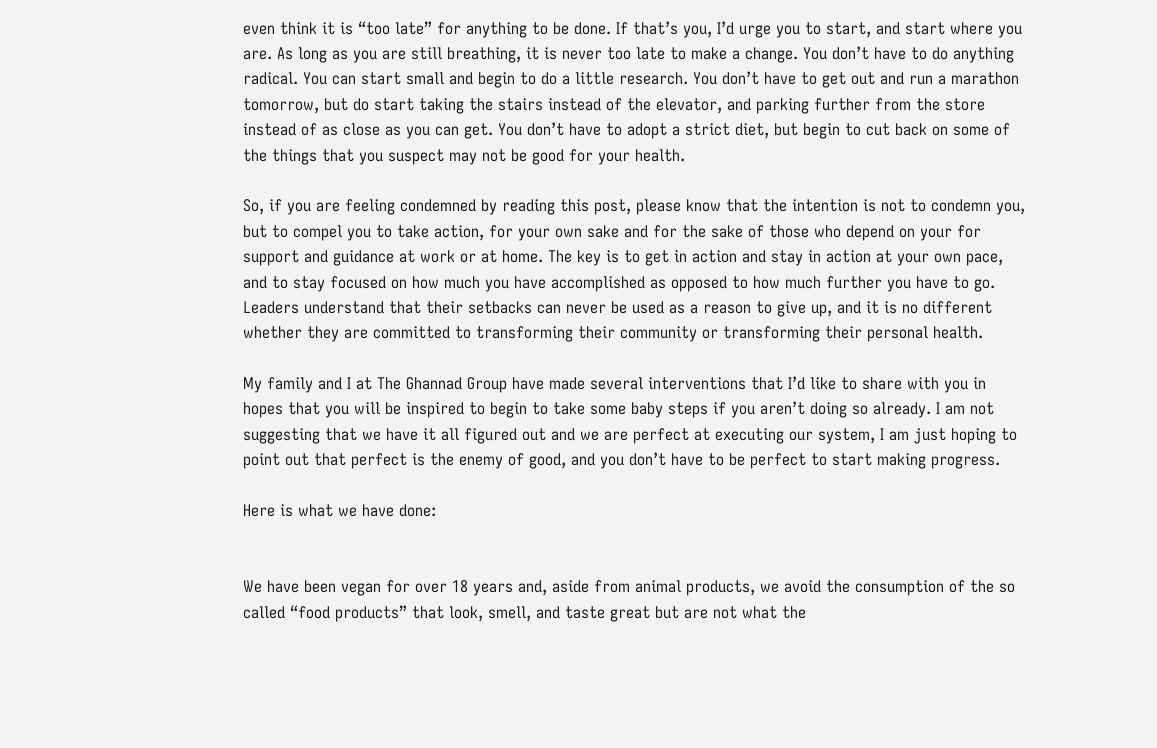even think it is “too late” for anything to be done. If that’s you, I’d urge you to start, and start where you are. As long as you are still breathing, it is never too late to make a change. You don’t have to do anything radical. You can start small and begin to do a little research. You don’t have to get out and run a marathon tomorrow, but do start taking the stairs instead of the elevator, and parking further from the store instead of as close as you can get. You don’t have to adopt a strict diet, but begin to cut back on some of the things that you suspect may not be good for your health.

So, if you are feeling condemned by reading this post, please know that the intention is not to condemn you, but to compel you to take action, for your own sake and for the sake of those who depend on your for support and guidance at work or at home. The key is to get in action and stay in action at your own pace, and to stay focused on how much you have accomplished as opposed to how much further you have to go. Leaders understand that their setbacks can never be used as a reason to give up, and it is no different whether they are committed to transforming their community or transforming their personal health.

My family and I at The Ghannad Group have made several interventions that I’d like to share with you in hopes that you will be inspired to begin to take some baby steps if you aren’t doing so already. I am not suggesting that we have it all figured out and we are perfect at executing our system, I am just hoping to point out that perfect is the enemy of good, and you don’t have to be perfect to start making progress.

Here is what we have done:


We have been vegan for over 18 years and, aside from animal products, we avoid the consumption of the so called “food products” that look, smell, and taste great but are not what the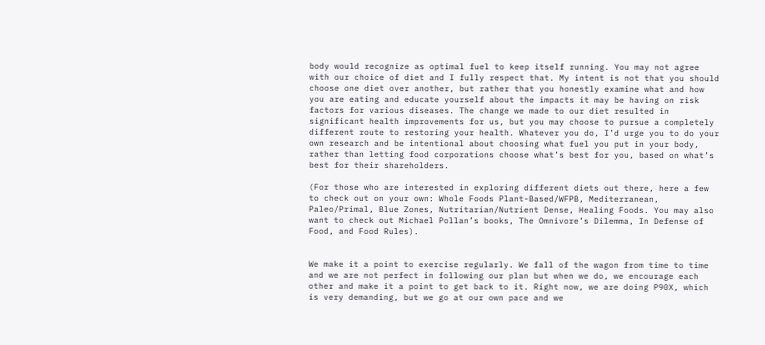body would recognize as optimal fuel to keep itself running. You may not agree with our choice of diet and I fully respect that. My intent is not that you should choose one diet over another, but rather that you honestly examine what and how you are eating and educate yourself about the impacts it may be having on risk factors for various diseases. The change we made to our diet resulted in significant health improvements for us, but you may choose to pursue a completely different route to restoring your health. Whatever you do, I’d urge you to do your own research and be intentional about choosing what fuel you put in your body, rather than letting food corporations choose what’s best for you, based on what’s best for their shareholders.

(For those who are interested in exploring different diets out there, here a few to check out on your own: Whole Foods Plant-Based/WFPB, Mediterranean, Paleo/Primal, Blue Zones, Nutritarian/Nutrient Dense, Healing Foods. You may also want to check out Michael Pollan’s books, The Omnivore’s Dilemma, In Defense of Food, and Food Rules).


We make it a point to exercise regularly. We fall of the wagon from time to time and we are not perfect in following our plan but when we do, we encourage each other and make it a point to get back to it. Right now, we are doing P90X, which is very demanding, but we go at our own pace and we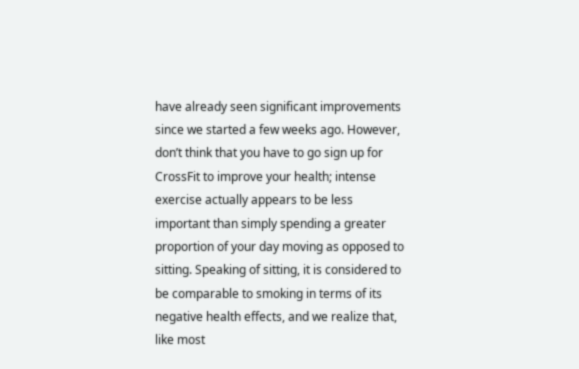have already seen significant improvements since we started a few weeks ago. However, don’t think that you have to go sign up for CrossFit to improve your health; intense exercise actually appears to be less important than simply spending a greater proportion of your day moving as opposed to sitting. Speaking of sitting, it is considered to be comparable to smoking in terms of its negative health effects, and we realize that, like most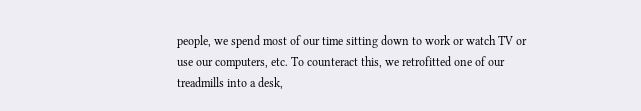people, we spend most of our time sitting down to work or watch TV or use our computers, etc. To counteract this, we retrofitted one of our treadmills into a desk,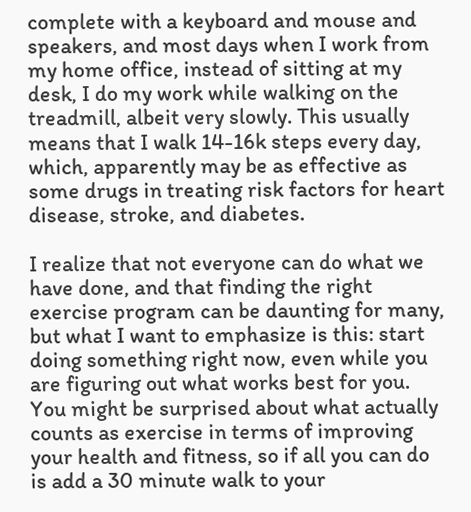complete with a keyboard and mouse and speakers, and most days when I work from my home office, instead of sitting at my desk, I do my work while walking on the treadmill, albeit very slowly. This usually means that I walk 14-16k steps every day, which, apparently may be as effective as some drugs in treating risk factors for heart disease, stroke, and diabetes.

I realize that not everyone can do what we have done, and that finding the right exercise program can be daunting for many, but what I want to emphasize is this: start doing something right now, even while you are figuring out what works best for you. You might be surprised about what actually counts as exercise in terms of improving your health and fitness, so if all you can do is add a 30 minute walk to your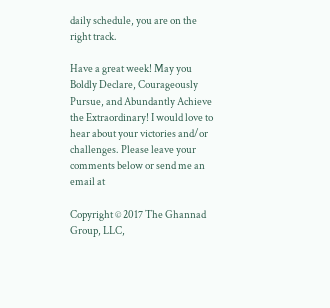daily schedule, you are on the right track.

Have a great week! May you Boldly Declare, Courageously Pursue, and Abundantly Achieve the Extraordinary! I would love to hear about your victories and/or challenges. Please leave your comments below or send me an email at

Copyright © 2017 The Ghannad Group, LLC,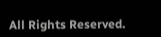All Rights Reserved.